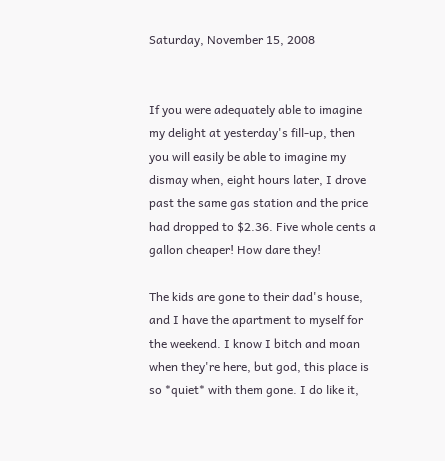Saturday, November 15, 2008


If you were adequately able to imagine my delight at yesterday's fill-up, then you will easily be able to imagine my dismay when, eight hours later, I drove past the same gas station and the price had dropped to $2.36. Five whole cents a gallon cheaper! How dare they!

The kids are gone to their dad's house, and I have the apartment to myself for the weekend. I know I bitch and moan when they're here, but god, this place is so *quiet* with them gone. I do like it,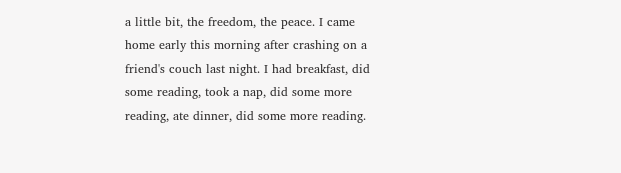a little bit, the freedom, the peace. I came home early this morning after crashing on a friend's couch last night. I had breakfast, did some reading, took a nap, did some more reading, ate dinner, did some more reading.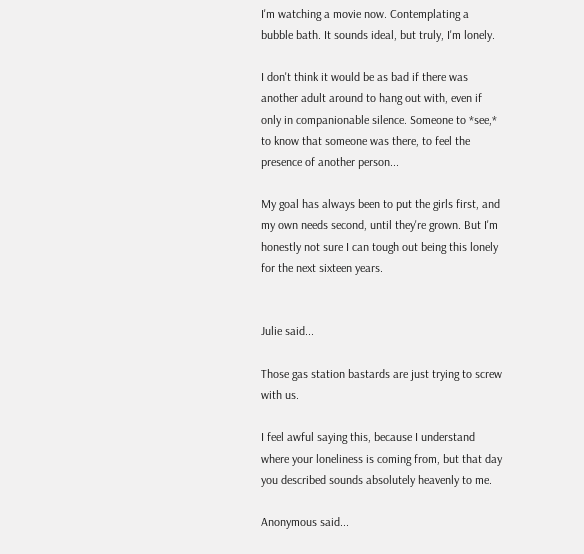I'm watching a movie now. Contemplating a bubble bath. It sounds ideal, but truly, I'm lonely.

I don't think it would be as bad if there was another adult around to hang out with, even if only in companionable silence. Someone to *see,* to know that someone was there, to feel the presence of another person...

My goal has always been to put the girls first, and my own needs second, until they're grown. But I'm honestly not sure I can tough out being this lonely for the next sixteen years.


Julie said...

Those gas station bastards are just trying to screw with us.

I feel awful saying this, because I understand where your loneliness is coming from, but that day you described sounds absolutely heavenly to me.

Anonymous said...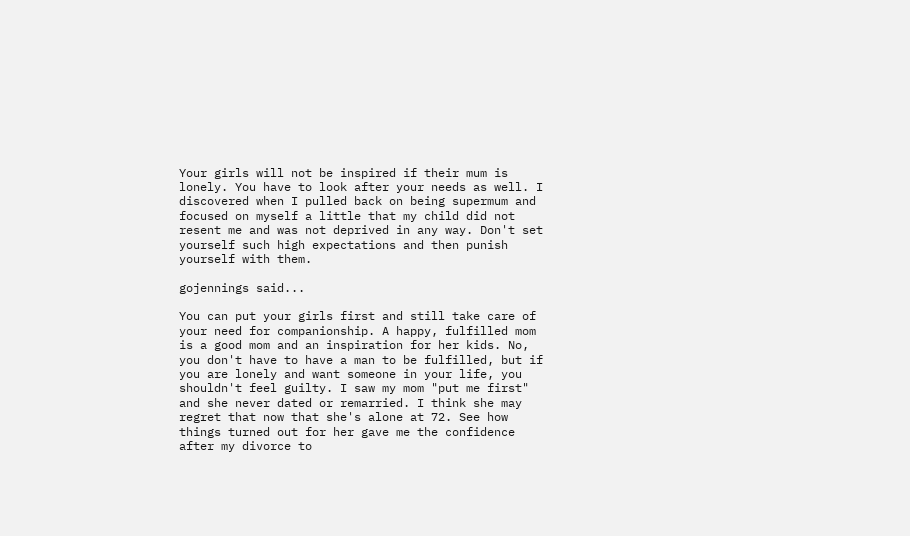Your girls will not be inspired if their mum is lonely. You have to look after your needs as well. I discovered when I pulled back on being supermum and focused on myself a little that my child did not resent me and was not deprived in any way. Don't set yourself such high expectations and then punish yourself with them.

gojennings said...

You can put your girls first and still take care of your need for companionship. A happy, fulfilled mom is a good mom and an inspiration for her kids. No, you don't have to have a man to be fulfilled, but if you are lonely and want someone in your life, you shouldn't feel guilty. I saw my mom "put me first" and she never dated or remarried. I think she may regret that now that she's alone at 72. See how things turned out for her gave me the confidence after my divorce to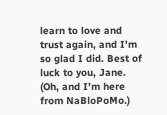learn to love and trust again, and I'm so glad I did. Best of luck to you, Jane.
(Oh, and I'm here from NaBloPoMo.)